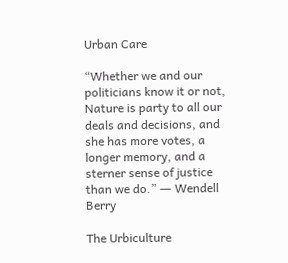Urban Care

“Whether we and our politicians know it or not, Nature is party to all our deals and decisions, and she has more votes, a longer memory, and a sterner sense of justice than we do.” ― Wendell Berry

The Urbiculture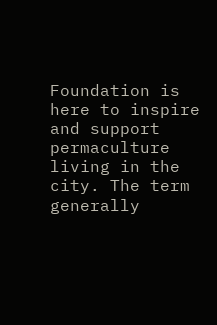Foundation is here to inspire and support permaculture living in the city. The term generally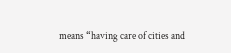means “having care of cities and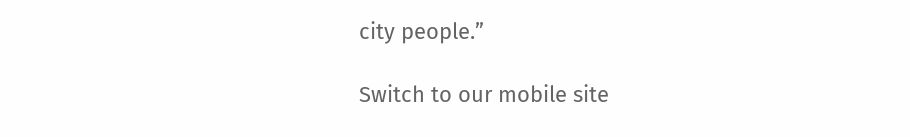city people.”

Switch to our mobile site